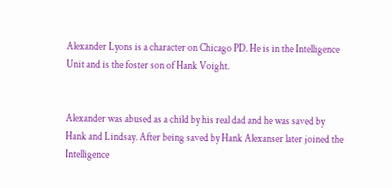Alexander Lyons is a character on Chicago PD. He is in the Intelligence Unit and is the foster son of Hank Voight.


Alexander was abused as a child by his real dad and he was saved by Hank and Lindsay. After being saved by Hank Alexanser later joined the Intelligence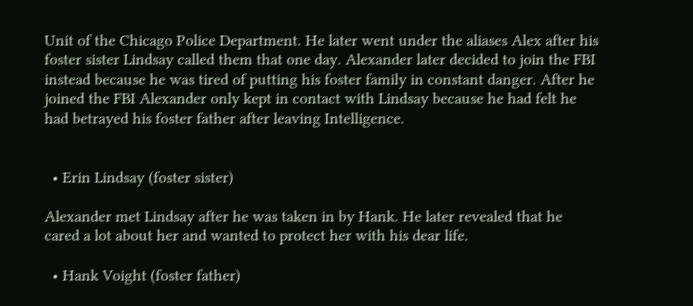Unit of the Chicago Police Department. He later went under the aliases Alex after his foster sister Lindsay called them that one day. Alexander later decided to join the FBI instead because he was tired of putting his foster family in constant danger. After he joined the FBI Alexander only kept in contact with Lindsay because he had felt he had betrayed his foster father after leaving Intelligence.


  • Erin Lindsay (foster sister)

Alexander met Lindsay after he was taken in by Hank. He later revealed that he cared a lot about her and wanted to protect her with his dear life.

  • Hank Voight (foster father)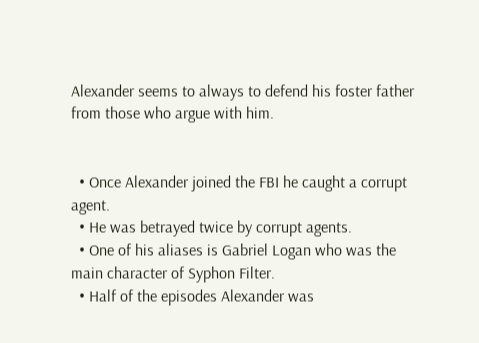Alexander seems to always to defend his foster father from those who argue with him.


  • Once Alexander joined the FBI he caught a corrupt agent.
  • He was betrayed twice by corrupt agents.
  • One of his aliases is Gabriel Logan who was the main character of Syphon Filter.
  • Half of the episodes Alexander was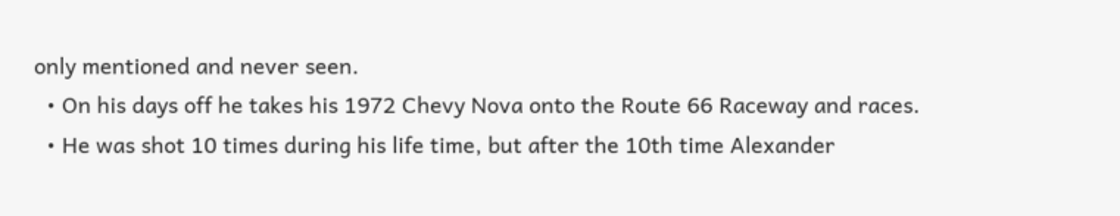only mentioned and never seen.
  • On his days off he takes his 1972 Chevy Nova onto the Route 66 Raceway and races.
  • He was shot 10 times during his life time, but after the 10th time Alexander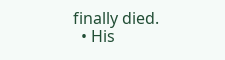finally died.
  • His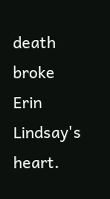death broke Erin Lindsay's heart.